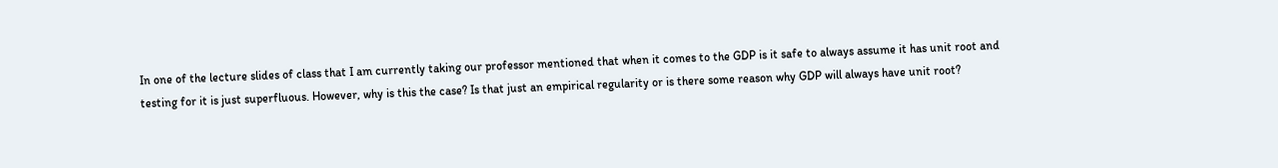In one of the lecture slides of class that I am currently taking our professor mentioned that when it comes to the GDP is it safe to always assume it has unit root and testing for it is just superfluous. However, why is this the case? Is that just an empirical regularity or is there some reason why GDP will always have unit root?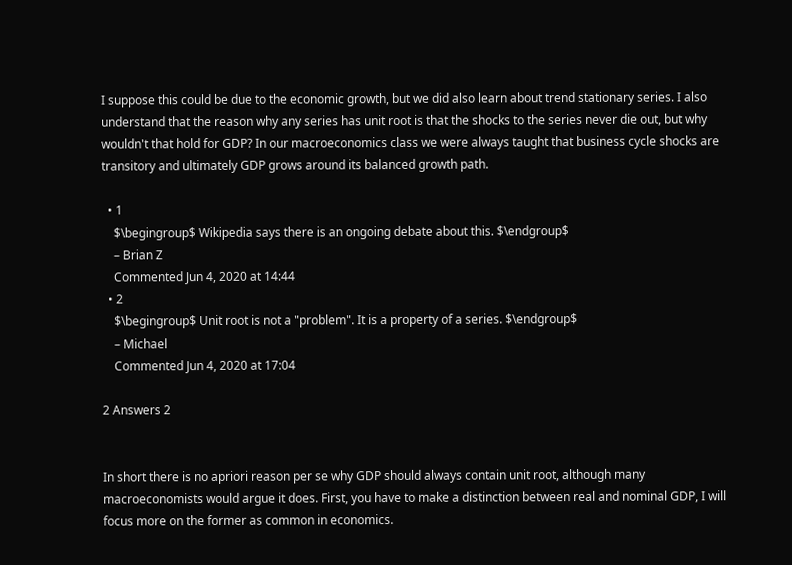I suppose this could be due to the economic growth, but we did also learn about trend stationary series. I also understand that the reason why any series has unit root is that the shocks to the series never die out, but why wouldn't that hold for GDP? In our macroeconomics class we were always taught that business cycle shocks are transitory and ultimately GDP grows around its balanced growth path.

  • 1
    $\begingroup$ Wikipedia says there is an ongoing debate about this. $\endgroup$
    – Brian Z
    Commented Jun 4, 2020 at 14:44
  • 2
    $\begingroup$ Unit root is not a "problem". It is a property of a series. $\endgroup$
    – Michael
    Commented Jun 4, 2020 at 17:04

2 Answers 2


In short there is no apriori reason per se why GDP should always contain unit root, although many macroeconomists would argue it does. First, you have to make a distinction between real and nominal GDP, I will focus more on the former as common in economics.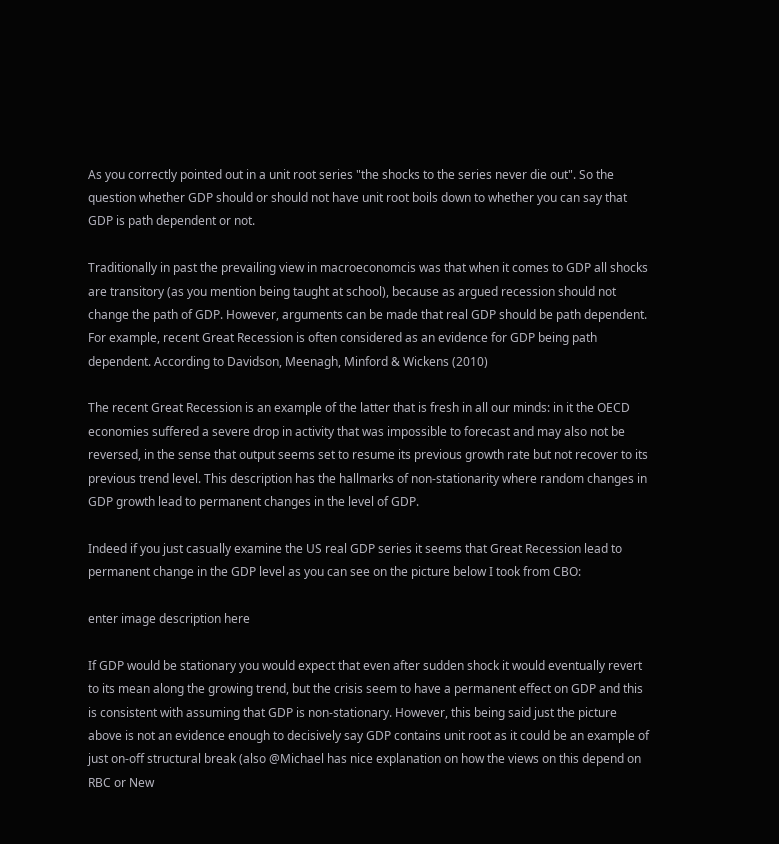As you correctly pointed out in a unit root series "the shocks to the series never die out". So the question whether GDP should or should not have unit root boils down to whether you can say that GDP is path dependent or not.

Traditionally in past the prevailing view in macroeconomcis was that when it comes to GDP all shocks are transitory (as you mention being taught at school), because as argued recession should not change the path of GDP. However, arguments can be made that real GDP should be path dependent. For example, recent Great Recession is often considered as an evidence for GDP being path dependent. According to Davidson, Meenagh, Minford & Wickens (2010)

The recent Great Recession is an example of the latter that is fresh in all our minds: in it the OECD economies suffered a severe drop in activity that was impossible to forecast and may also not be reversed, in the sense that output seems set to resume its previous growth rate but not recover to its previous trend level. This description has the hallmarks of non-stationarity where random changes in GDP growth lead to permanent changes in the level of GDP.

Indeed if you just casually examine the US real GDP series it seems that Great Recession lead to permanent change in the GDP level as you can see on the picture below I took from CBO:

enter image description here

If GDP would be stationary you would expect that even after sudden shock it would eventually revert to its mean along the growing trend, but the crisis seem to have a permanent effect on GDP and this is consistent with assuming that GDP is non-stationary. However, this being said just the picture above is not an evidence enough to decisively say GDP contains unit root as it could be an example of just on-off structural break (also @Michael has nice explanation on how the views on this depend on RBC or New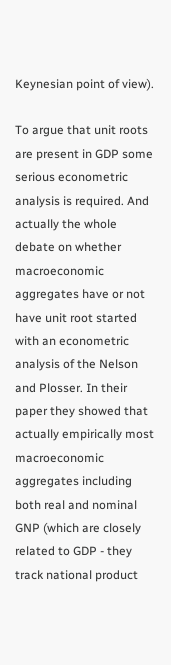Keynesian point of view).

To argue that unit roots are present in GDP some serious econometric analysis is required. And actually the whole debate on whether macroeconomic aggregates have or not have unit root started with an econometric analysis of the Nelson and Plosser. In their paper they showed that actually empirically most macroeconomic aggregates including both real and nominal GNP (which are closely related to GDP - they track national product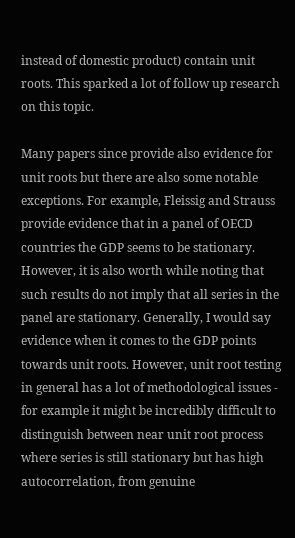instead of domestic product) contain unit roots. This sparked a lot of follow up research on this topic.

Many papers since provide also evidence for unit roots but there are also some notable exceptions. For example, Fleissig and Strauss provide evidence that in a panel of OECD countries the GDP seems to be stationary. However, it is also worth while noting that such results do not imply that all series in the panel are stationary. Generally, I would say evidence when it comes to the GDP points towards unit roots. However, unit root testing in general has a lot of methodological issues - for example it might be incredibly difficult to distinguish between near unit root process where series is still stationary but has high autocorrelation, from genuine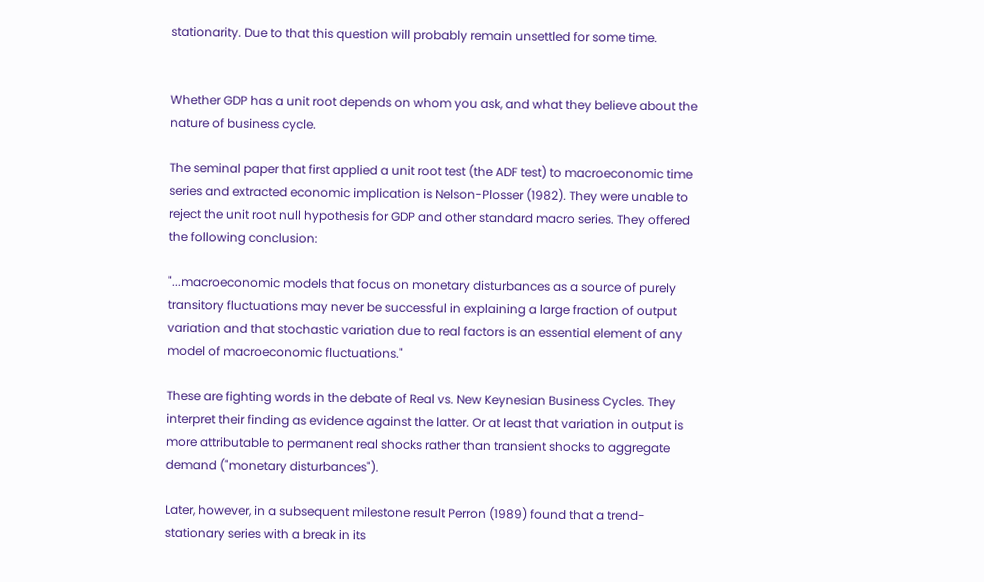stationarity. Due to that this question will probably remain unsettled for some time.


Whether GDP has a unit root depends on whom you ask, and what they believe about the nature of business cycle.

The seminal paper that first applied a unit root test (the ADF test) to macroeconomic time series and extracted economic implication is Nelson-Plosser (1982). They were unable to reject the unit root null hypothesis for GDP and other standard macro series. They offered the following conclusion:

"...macroeconomic models that focus on monetary disturbances as a source of purely transitory fluctuations may never be successful in explaining a large fraction of output variation and that stochastic variation due to real factors is an essential element of any model of macroeconomic fluctuations."

These are fighting words in the debate of Real vs. New Keynesian Business Cycles. They interpret their finding as evidence against the latter. Or at least that variation in output is more attributable to permanent real shocks rather than transient shocks to aggregate demand ("monetary disturbances").

Later, however, in a subsequent milestone result Perron (1989) found that a trend-stationary series with a break in its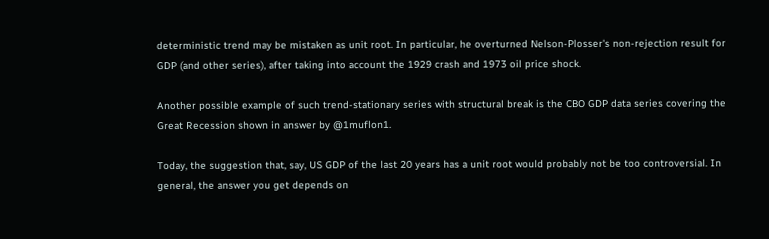deterministic trend may be mistaken as unit root. In particular, he overturned Nelson-Plosser's non-rejection result for GDP (and other series), after taking into account the 1929 crash and 1973 oil price shock.

Another possible example of such trend-stationary series with structural break is the CBO GDP data series covering the Great Recession shown in answer by @1muflon1.

Today, the suggestion that, say, US GDP of the last 20 years has a unit root would probably not be too controversial. In general, the answer you get depends on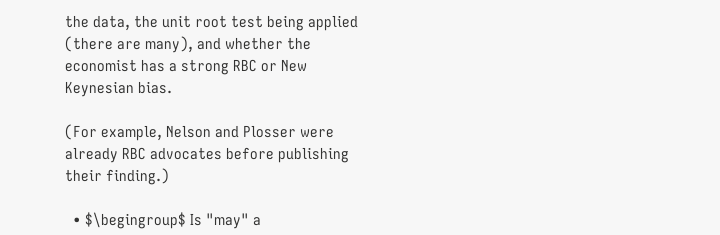the data, the unit root test being applied (there are many), and whether the economist has a strong RBC or New Keynesian bias.

(For example, Nelson and Plosser were already RBC advocates before publishing their finding.)

  • $\begingroup$ Is "may" a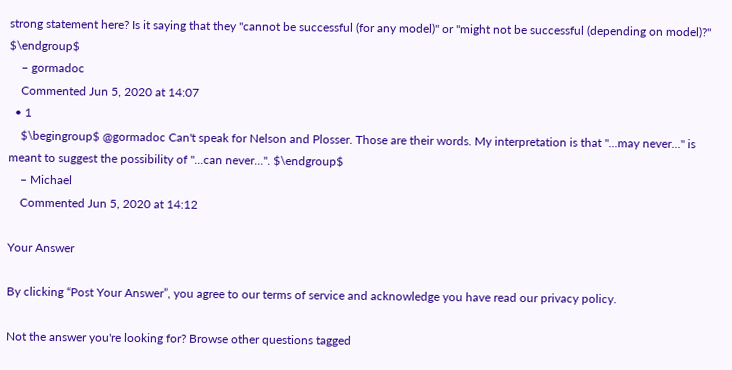strong statement here? Is it saying that they "cannot be successful (for any model)" or "might not be successful (depending on model)?" $\endgroup$
    – gormadoc
    Commented Jun 5, 2020 at 14:07
  • 1
    $\begingroup$ @gormadoc Can't speak for Nelson and Plosser. Those are their words. My interpretation is that "...may never..." is meant to suggest the possibility of "...can never...". $\endgroup$
    – Michael
    Commented Jun 5, 2020 at 14:12

Your Answer

By clicking “Post Your Answer”, you agree to our terms of service and acknowledge you have read our privacy policy.

Not the answer you're looking for? Browse other questions tagged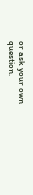or ask your own question.